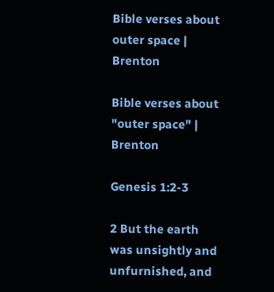Bible verses about outer space | Brenton

Bible verses about "outer space" | Brenton

Genesis 1:2-3

2 But the earth was unsightly and unfurnished, and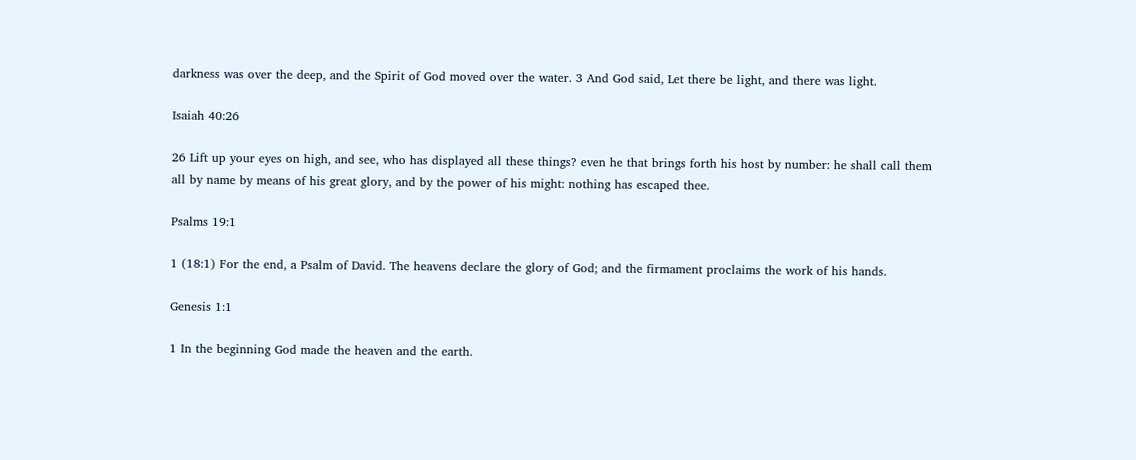darkness was over the deep, and the Spirit of God moved over the water. 3 And God said, Let there be light, and there was light.

Isaiah 40:26

26 Lift up your eyes on high, and see, who has displayed all these things? even he that brings forth his host by number: he shall call them all by name by means of his great glory, and by the power of his might: nothing has escaped thee.

Psalms 19:1

1 (18:1) For the end, a Psalm of David. The heavens declare the glory of God; and the firmament proclaims the work of his hands.

Genesis 1:1

1 In the beginning God made the heaven and the earth.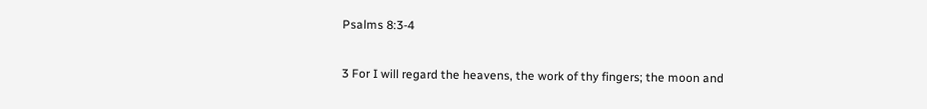Psalms 8:3-4

3 For I will regard the heavens, the work of thy fingers; the moon and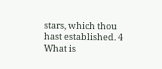stars, which thou hast established. 4 What is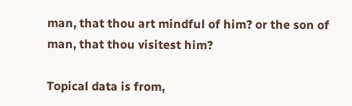man, that thou art mindful of him? or the son of man, that thou visitest him?

Topical data is from,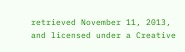retrieved November 11, 2013, and licensed under a Creative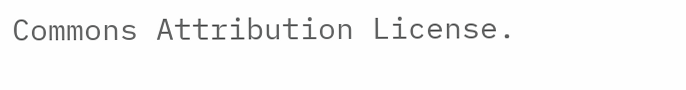Commons Attribution License.